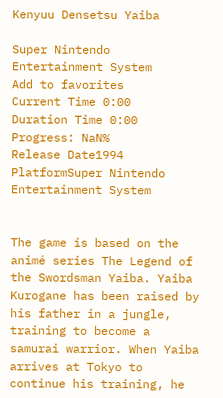Kenyuu Densetsu Yaiba

Super Nintendo Entertainment System
Add to favorites
Current Time 0:00
Duration Time 0:00
Progress: NaN%
Release Date1994
PlatformSuper Nintendo Entertainment System


The game is based on the animé series The Legend of the Swordsman Yaiba. Yaiba Kurogane has been raised by his father in a jungle, training to become a samurai warrior. When Yaiba arrives at Tokyo to continue his training, he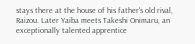stays there at the house of his father's old rival, Raizou. Later Yaiba meets Takeshi Onimaru, an exceptionally talented apprentice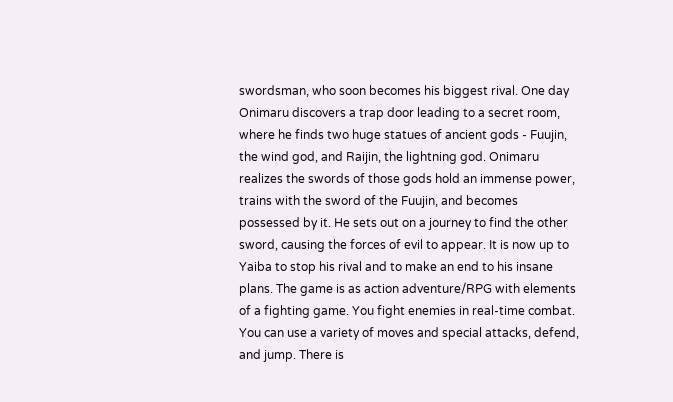swordsman, who soon becomes his biggest rival. One day Onimaru discovers a trap door leading to a secret room, where he finds two huge statues of ancient gods - Fuujin, the wind god, and Raijin, the lightning god. Onimaru realizes the swords of those gods hold an immense power, trains with the sword of the Fuujin, and becomes possessed by it. He sets out on a journey to find the other sword, causing the forces of evil to appear. It is now up to Yaiba to stop his rival and to make an end to his insane plans. The game is as action adventure/RPG with elements of a fighting game. You fight enemies in real-time combat. You can use a variety of moves and special attacks, defend, and jump. There is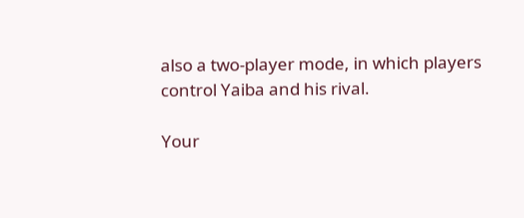also a two-player mode, in which players control Yaiba and his rival.

Your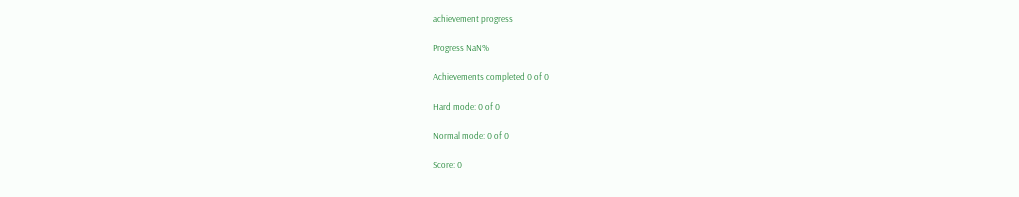achievement progress

Progress NaN%

Achievements completed 0 of 0

Hard mode: 0 of 0

Normal mode: 0 of 0

Score: 0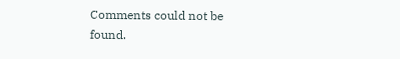Comments could not be found.